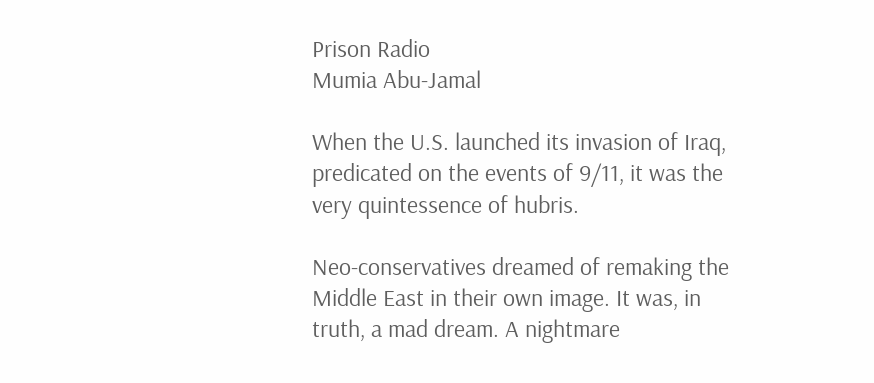Prison Radio
Mumia Abu-Jamal

When the U.S. launched its invasion of Iraq, predicated on the events of 9/11, it was the very quintessence of hubris.

Neo-conservatives dreamed of remaking the Middle East in their own image. It was, in truth, a mad dream. A nightmare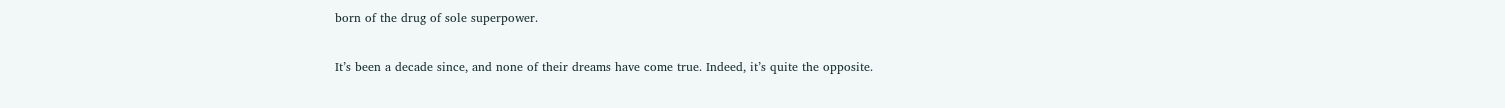born of the drug of sole superpower.

It’s been a decade since, and none of their dreams have come true. Indeed, it’s quite the opposite.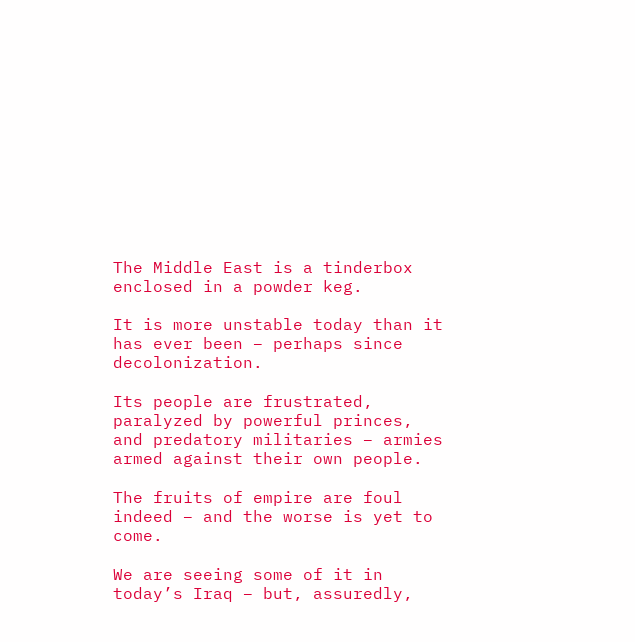The Middle East is a tinderbox enclosed in a powder keg.

It is more unstable today than it has ever been – perhaps since decolonization.

Its people are frustrated, paralyzed by powerful princes, and predatory militaries – armies armed against their own people.

The fruits of empire are foul indeed – and the worse is yet to come.

We are seeing some of it in today’s Iraq – but, assuredly,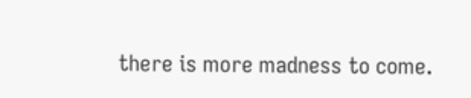there is more madness to come.